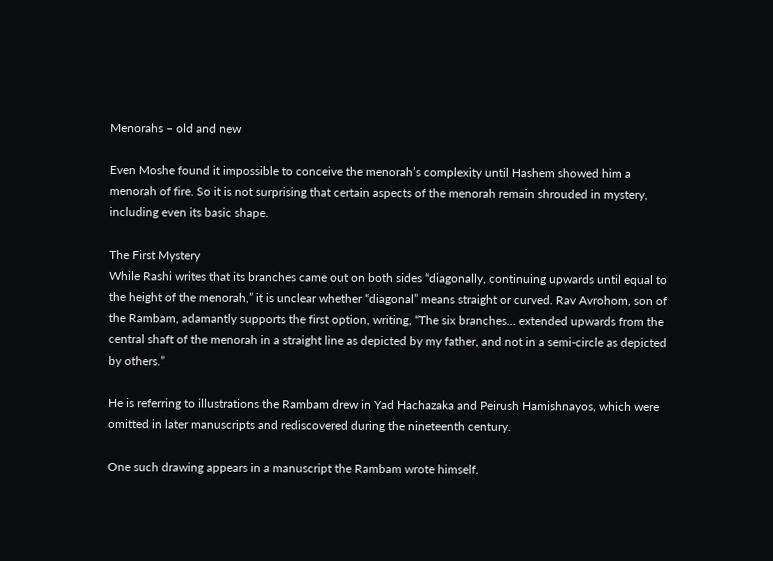Menorahs – old and new

Even Moshe found it impossible to conceive the menorah’s complexity until Hashem showed him a menorah of fire. So it is not surprising that certain aspects of the menorah remain shrouded in mystery, including even its basic shape.

The First Mystery
While Rashi writes that its branches came out on both sides “diagonally, continuing upwards until equal to the height of the menorah,” it is unclear whether “diagonal” means straight or curved. Rav Avrohom, son of the Rambam, adamantly supports the first option, writing, “The six branches… extended upwards from the central shaft of the menorah in a straight line as depicted by my father, and not in a semi-circle as depicted by others.”

He is referring to illustrations the Rambam drew in Yad Hachazaka and Peirush Hamishnayos, which were omitted in later manuscripts and rediscovered during the nineteenth century.

One such drawing appears in a manuscript the Rambam wrote himself.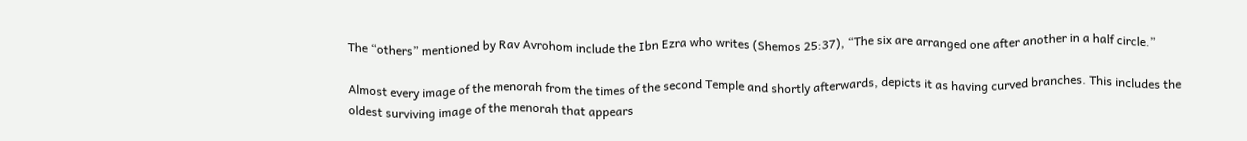The “others” mentioned by Rav Avrohom include the Ibn Ezra who writes (Shemos 25:37), “The six are arranged one after another in a half circle.”

Almost every image of the menorah from the times of the second Temple and shortly afterwards, depicts it as having curved branches. This includes the oldest surviving image of the menorah that appears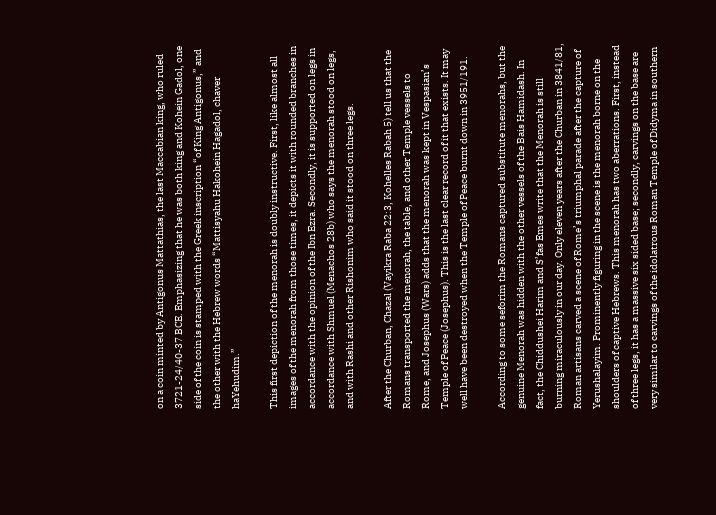on a coin minted by Antigonus Mattathias, the last Maccabian king, who ruled 3721-24/40-37 BCE. Emphasizing that he was both king and Kohein Gadol, one side of the coin is stamped with the Greek inscription “of King Antigonus,” and the other with the Hebrew words “Mattisyahu Hakohein Hagadol, chaver haYehudim.”

This first depiction of the menorah is doubly instructive. First, like almost all images of the menorah from those times, it depicts it with rounded branches in accordance with the opinion of the Ibn Ezra. Secondly, it is supported on legs in accordance with Shmuel (Menachos 28b) who says the menorah stood on legs, and with Rashi and other Rishonim who said it stood on three legs.

After the Churban, Chazal (Vayikra Raba 22:3, Kohelles Rabah 5) tell us that the Romans transported the menorah, the table, and other Temple vessels to Rome, and Josephus (Wars) adds that the menorah was kept in Vespasian’s Temple of Peace (Josephus). This is the last clear record of it that exists. It may well have been destroyed when the Temple of Peace burnt down in 3951/191.

According to some seforim the Romans captured substitute menorahs, but the genuine Menorah was hidden with the other vessels of the Bais Hamidash. In fact, the Chiddushei Harim and S’fas Emes write that the Menorah is still burning miraculously in our day. Only eleven years after the Churban in 3841/81, Roman artisans carved a scene of Rome’s triumphal parade after the capture of Yerushalayim. Prominently figuring in the scene is the menorah borne on the shoulders of captive Hebrews. This menorah has two aberrations. First, instead of three legs, it has a massive six sided base; secondly, carvings on the base are very similar to carvings of the idolatrous Roman Temple of Didyma in southern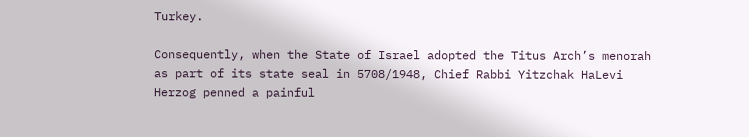Turkey.

Consequently, when the State of Israel adopted the Titus Arch’s menorah as part of its state seal in 5708/1948, Chief Rabbi Yitzchak HaLevi Herzog penned a painful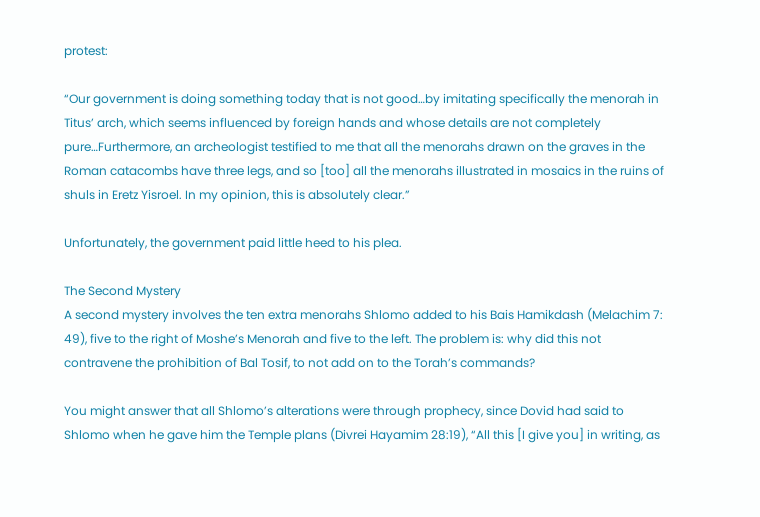protest:

“Our government is doing something today that is not good…by imitating specifically the menorah in Titus’ arch, which seems influenced by foreign hands and whose details are not completely pure…Furthermore, an archeologist testified to me that all the menorahs drawn on the graves in the Roman catacombs have three legs, and so [too] all the menorahs illustrated in mosaics in the ruins of shuls in Eretz Yisroel. In my opinion, this is absolutely clear.”

Unfortunately, the government paid little heed to his plea.

The Second Mystery
A second mystery involves the ten extra menorahs Shlomo added to his Bais Hamikdash (Melachim 7: 49), five to the right of Moshe’s Menorah and five to the left. The problem is: why did this not contravene the prohibition of Bal Tosif, to not add on to the Torah’s commands?

You might answer that all Shlomo’s alterations were through prophecy, since Dovid had said to Shlomo when he gave him the Temple plans (Divrei Hayamim 28:19), “All this [I give you] in writing, as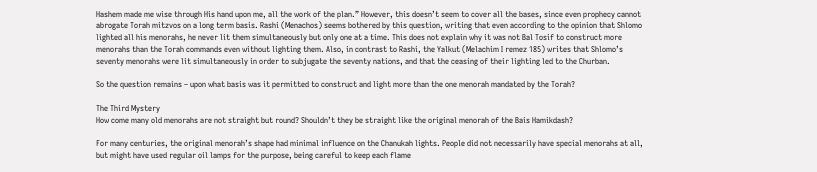Hashem made me wise through His hand upon me, all the work of the plan.” However, this doesn’t seem to cover all the bases, since even prophecy cannot abrogate Torah mitzvos on a long term basis. Rashi (Menachos) seems bothered by this question, writing that even according to the opinion that Shlomo lighted all his menorahs, he never lit them simultaneously but only one at a time. This does not explain why it was not Bal Tosif to construct more menorahs than the Torah commands even without lighting them. Also, in contrast to Rashi, the Yalkut (Melachim I remez 185) writes that Shlomo’s seventy menorahs were lit simultaneously in order to subjugate the seventy nations, and that the ceasing of their lighting led to the Churban.

So the question remains – upon what basis was it permitted to construct and light more than the one menorah mandated by the Torah?

The Third Mystery
How come many old menorahs are not straight but round? Shouldn’t they be straight like the original menorah of the Bais Hamikdash?

For many centuries, the original menorah’s shape had minimal influence on the Chanukah lights. People did not necessarily have special menorahs at all, but might have used regular oil lamps for the purpose, being careful to keep each flame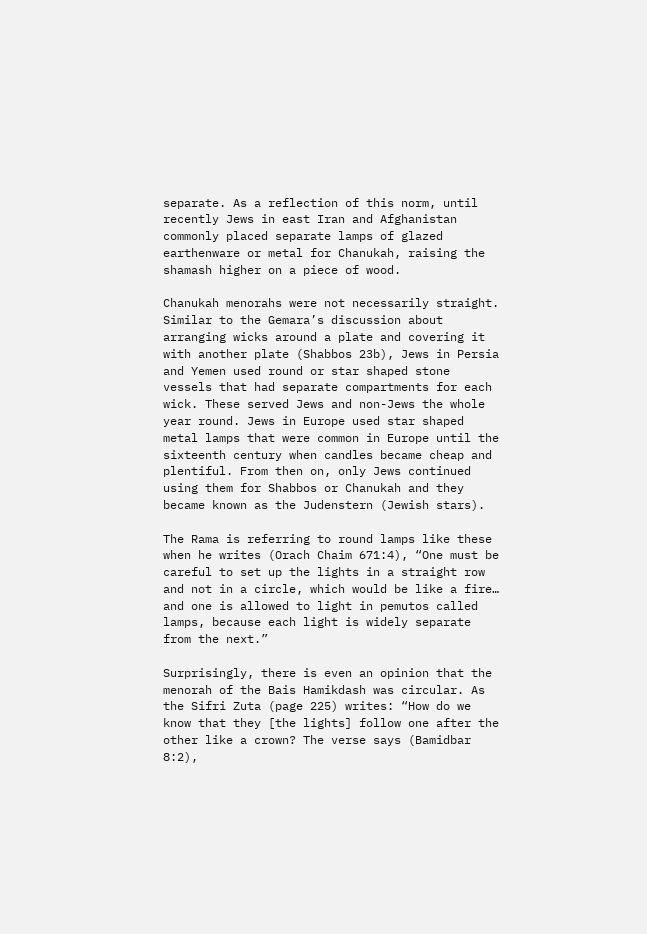separate. As a reflection of this norm, until recently Jews in east Iran and Afghanistan commonly placed separate lamps of glazed earthenware or metal for Chanukah, raising the shamash higher on a piece of wood.

Chanukah menorahs were not necessarily straight. Similar to the Gemara’s discussion about arranging wicks around a plate and covering it with another plate (Shabbos 23b), Jews in Persia and Yemen used round or star shaped stone vessels that had separate compartments for each wick. These served Jews and non-Jews the whole year round. Jews in Europe used star shaped metal lamps that were common in Europe until the sixteenth century when candles became cheap and plentiful. From then on, only Jews continued using them for Shabbos or Chanukah and they became known as the Judenstern (Jewish stars).

The Rama is referring to round lamps like these when he writes (Orach Chaim 671:4), “One must be careful to set up the lights in a straight row and not in a circle, which would be like a fire… and one is allowed to light in pemutos called lamps, because each light is widely separate from the next.”

Surprisingly, there is even an opinion that the menorah of the Bais Hamikdash was circular. As the Sifri Zuta (page 225) writes: “How do we know that they [the lights] follow one after the other like a crown? The verse says (Bamidbar 8:2),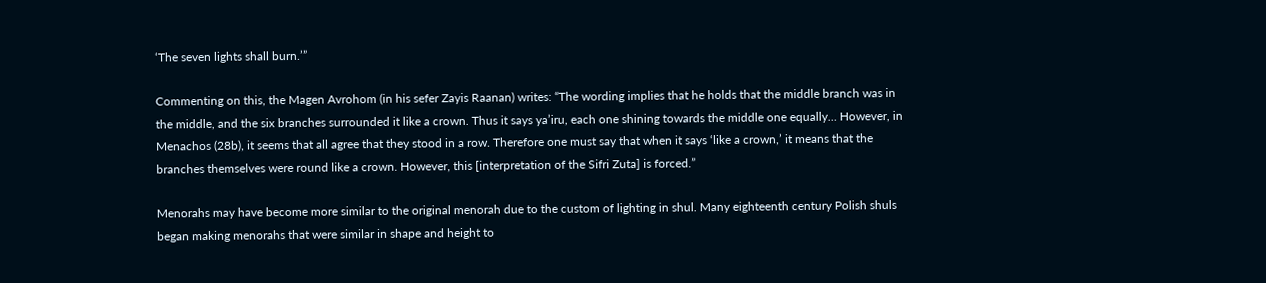‘The seven lights shall burn.’”

Commenting on this, the Magen Avrohom (in his sefer Zayis Raanan) writes: “The wording implies that he holds that the middle branch was in the middle, and the six branches surrounded it like a crown. Thus it says ya’iru, each one shining towards the middle one equally… However, in Menachos (28b), it seems that all agree that they stood in a row. Therefore one must say that when it says ‘like a crown,’ it means that the branches themselves were round like a crown. However, this [interpretation of the Sifri Zuta] is forced.”

Menorahs may have become more similar to the original menorah due to the custom of lighting in shul. Many eighteenth century Polish shuls began making menorahs that were similar in shape and height to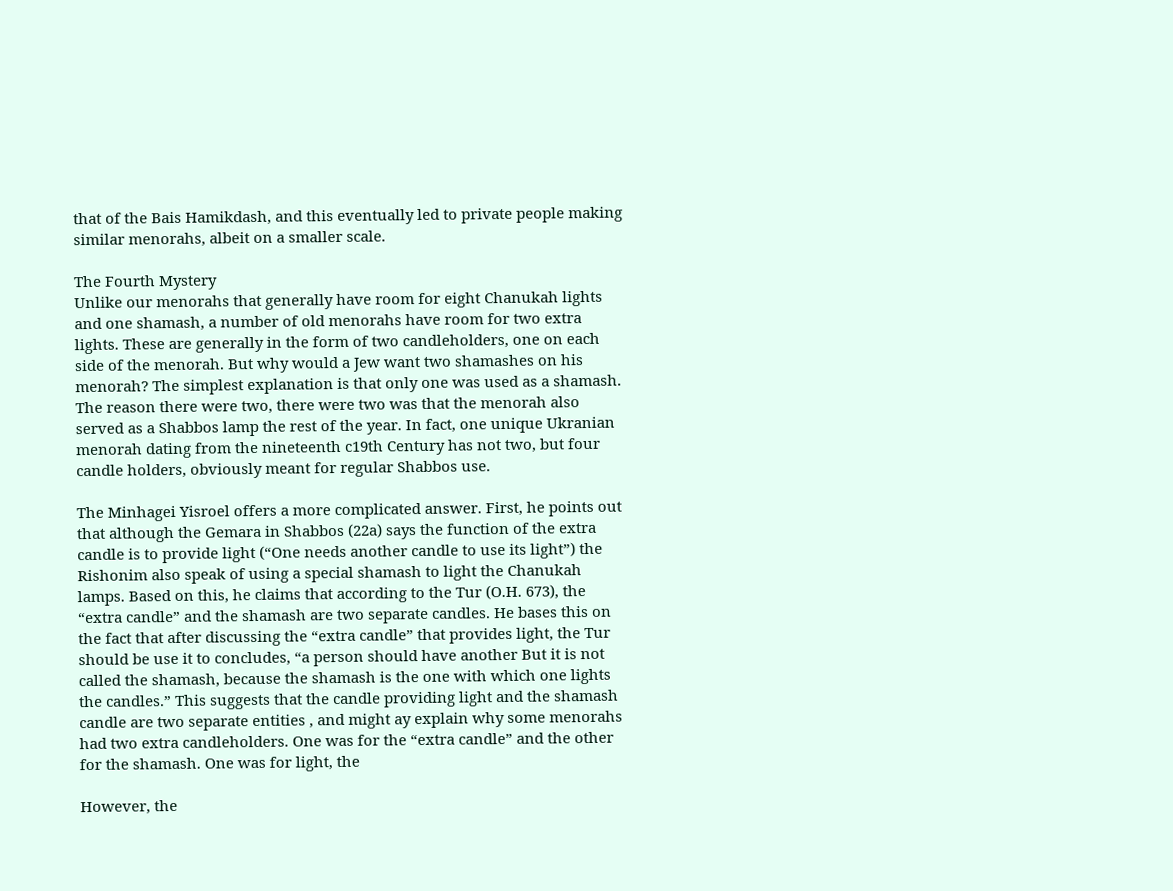that of the Bais Hamikdash, and this eventually led to private people making similar menorahs, albeit on a smaller scale.

The Fourth Mystery
Unlike our menorahs that generally have room for eight Chanukah lights and one shamash, a number of old menorahs have room for two extra lights. These are generally in the form of two candleholders, one on each side of the menorah. But why would a Jew want two shamashes on his menorah? The simplest explanation is that only one was used as a shamash. The reason there were two, there were two was that the menorah also served as a Shabbos lamp the rest of the year. In fact, one unique Ukranian menorah dating from the nineteenth c19th Century has not two, but four candle holders, obviously meant for regular Shabbos use.

The Minhagei Yisroel offers a more complicated answer. First, he points out that although the Gemara in Shabbos (22a) says the function of the extra candle is to provide light (“One needs another candle to use its light”) the Rishonim also speak of using a special shamash to light the Chanukah lamps. Based on this, he claims that according to the Tur (O.H. 673), the “extra candle” and the shamash are two separate candles. He bases this on the fact that after discussing the “extra candle” that provides light, the Tur should be use it to concludes, “a person should have another But it is not called the shamash, because the shamash is the one with which one lights the candles.” This suggests that the candle providing light and the shamash candle are two separate entities , and might ay explain why some menorahs had two extra candleholders. One was for the “extra candle” and the other for the shamash. One was for light, the

However, the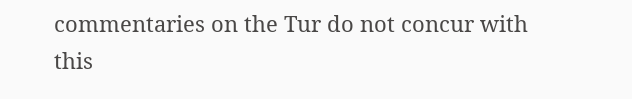commentaries on the Tur do not concur with this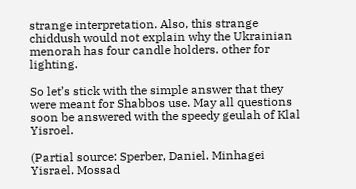strange interpretation. Also, this strange chiddush would not explain why the Ukrainian menorah has four candle holders. other for lighting.

So let’s stick with the simple answer that they were meant for Shabbos use. May all questions soon be answered with the speedy geulah of Klal Yisroel.

(Partial source: Sperber, Daniel. Minhagei Yisrael. Mossad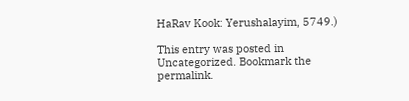HaRav Kook: Yerushalayim, 5749.)

This entry was posted in Uncategorized. Bookmark the permalink.